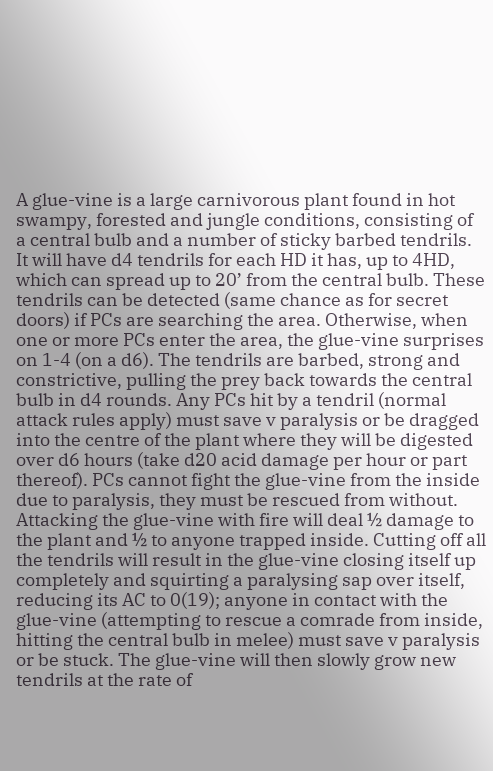A glue-vine is a large carnivorous plant found in hot swampy, forested and jungle conditions, consisting of a central bulb and a number of sticky barbed tendrils. It will have d4 tendrils for each HD it has, up to 4HD, which can spread up to 20’ from the central bulb. These tendrils can be detected (same chance as for secret doors) if PCs are searching the area. Otherwise, when one or more PCs enter the area, the glue-vine surprises on 1-4 (on a d6). The tendrils are barbed, strong and constrictive, pulling the prey back towards the central bulb in d4 rounds. Any PCs hit by a tendril (normal attack rules apply) must save v paralysis or be dragged into the centre of the plant where they will be digested over d6 hours (take d20 acid damage per hour or part thereof). PCs cannot fight the glue-vine from the inside due to paralysis, they must be rescued from without. Attacking the glue-vine with fire will deal ½ damage to the plant and ½ to anyone trapped inside. Cutting off all the tendrils will result in the glue-vine closing itself up completely and squirting a paralysing sap over itself, reducing its AC to 0(19); anyone in contact with the glue-vine (attempting to rescue a comrade from inside, hitting the central bulb in melee) must save v paralysis or be stuck. The glue-vine will then slowly grow new tendrils at the rate of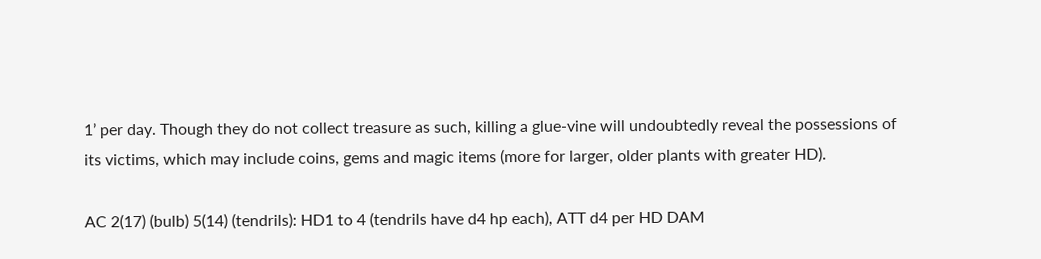1’ per day. Though they do not collect treasure as such, killing a glue-vine will undoubtedly reveal the possessions of its victims, which may include coins, gems and magic items (more for larger, older plants with greater HD).

AC 2(17) (bulb) 5(14) (tendrils): HD1 to 4 (tendrils have d4 hp each), ATT d4 per HD DAM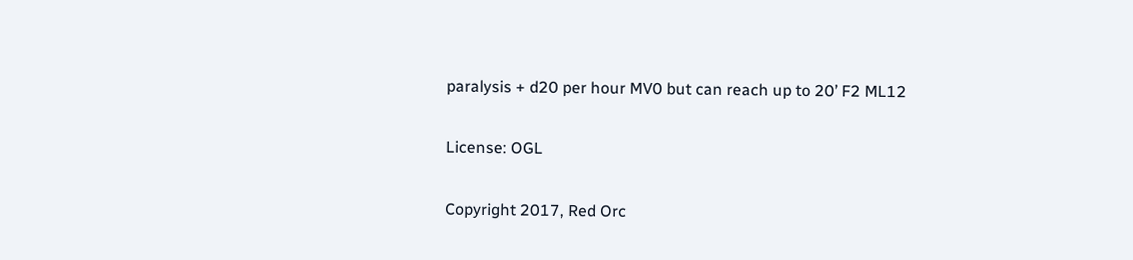paralysis + d20 per hour MV0 but can reach up to 20’ F2 ML12

License: OGL

Copyright 2017, Red Orc